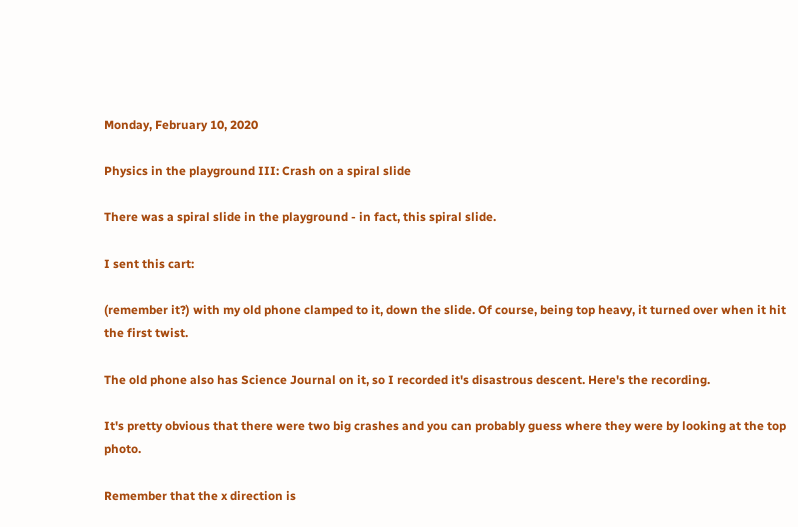Monday, February 10, 2020

Physics in the playground III: Crash on a spiral slide

There was a spiral slide in the playground - in fact, this spiral slide.

I sent this cart:

(remember it?) with my old phone clamped to it, down the slide. Of course, being top heavy, it turned over when it hit the first twist.

The old phone also has Science Journal on it, so I recorded it's disastrous descent. Here's the recording.

It's pretty obvious that there were two big crashes and you can probably guess where they were by looking at the top photo.

Remember that the x direction is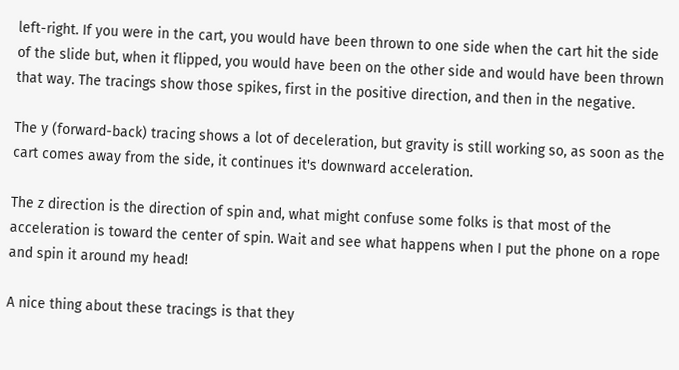left-right. If you were in the cart, you would have been thrown to one side when the cart hit the side of the slide but, when it flipped, you would have been on the other side and would have been thrown that way. The tracings show those spikes, first in the positive direction, and then in the negative.

The y (forward-back) tracing shows a lot of deceleration, but gravity is still working so, as soon as the cart comes away from the side, it continues it's downward acceleration.

The z direction is the direction of spin and, what might confuse some folks is that most of the acceleration is toward the center of spin. Wait and see what happens when I put the phone on a rope and spin it around my head!

A nice thing about these tracings is that they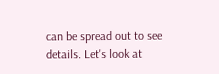can be spread out to see details. Let's look at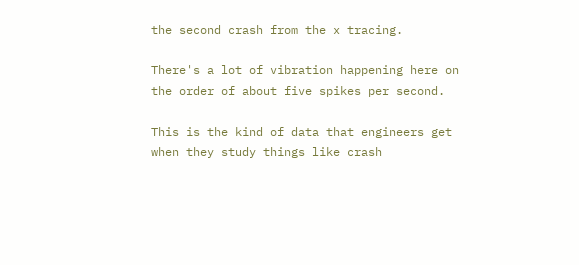the second crash from the x tracing.

There's a lot of vibration happening here on the order of about five spikes per second.

This is the kind of data that engineers get when they study things like crash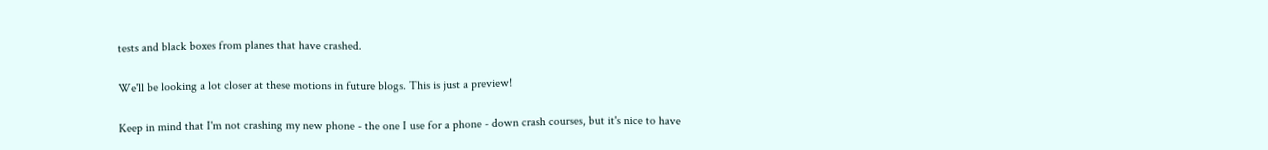tests and black boxes from planes that have crashed.

We'll be looking a lot closer at these motions in future blogs. This is just a preview!

Keep in mind that I'm not crashing my new phone - the one I use for a phone - down crash courses, but it's nice to have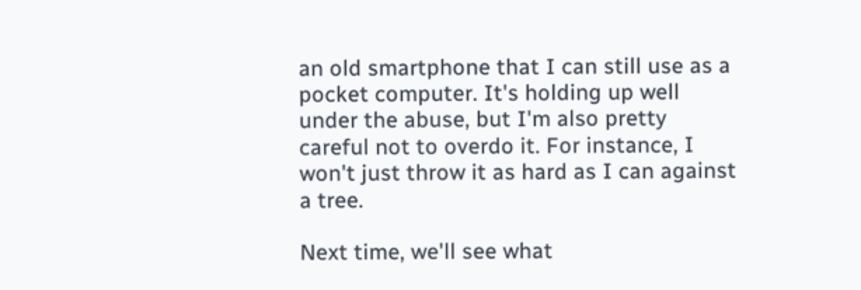an old smartphone that I can still use as a pocket computer. It's holding up well under the abuse, but I'm also pretty careful not to overdo it. For instance, I won't just throw it as hard as I can against a tree.

Next time, we'll see what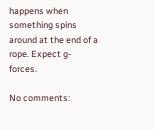happens when something spins around at the end of a rope. Expect g-forces.

No comments: